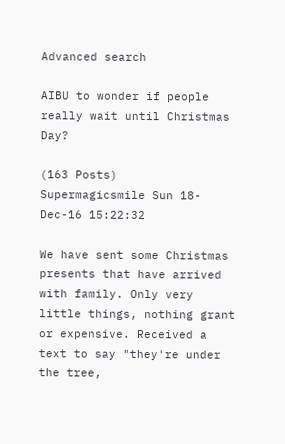Advanced search

AIBU to wonder if people really wait until Christmas Day?

(163 Posts)
Supermagicsmile Sun 18-Dec-16 15:22:32

We have sent some Christmas presents that have arrived with family. Only very little things, nothing grant or expensive. Received a text to say "they're under the tree,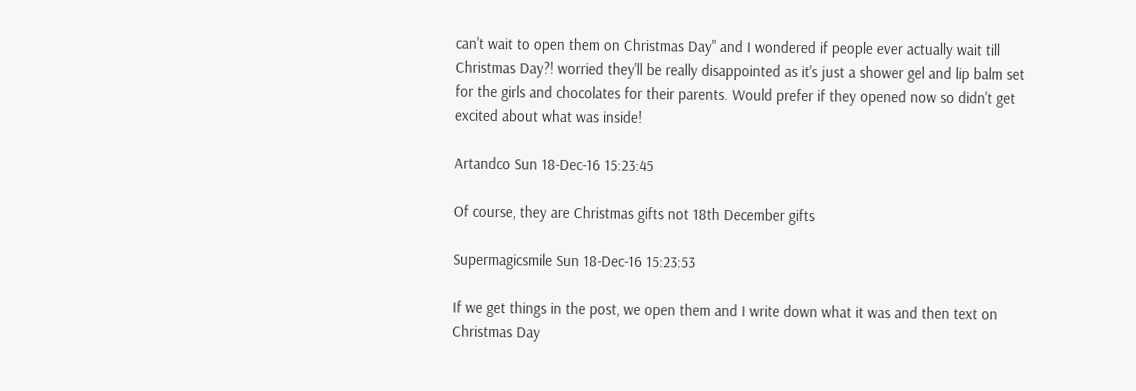can't wait to open them on Christmas Day" and I wondered if people ever actually wait till Christmas Day?! worried they'll be really disappointed as it's just a shower gel and lip balm set for the girls and chocolates for their parents. Would prefer if they opened now so didn't get excited about what was inside!

Artandco Sun 18-Dec-16 15:23:45

Of course, they are Christmas gifts not 18th December gifts

Supermagicsmile Sun 18-Dec-16 15:23:53

If we get things in the post, we open them and I write down what it was and then text on Christmas Day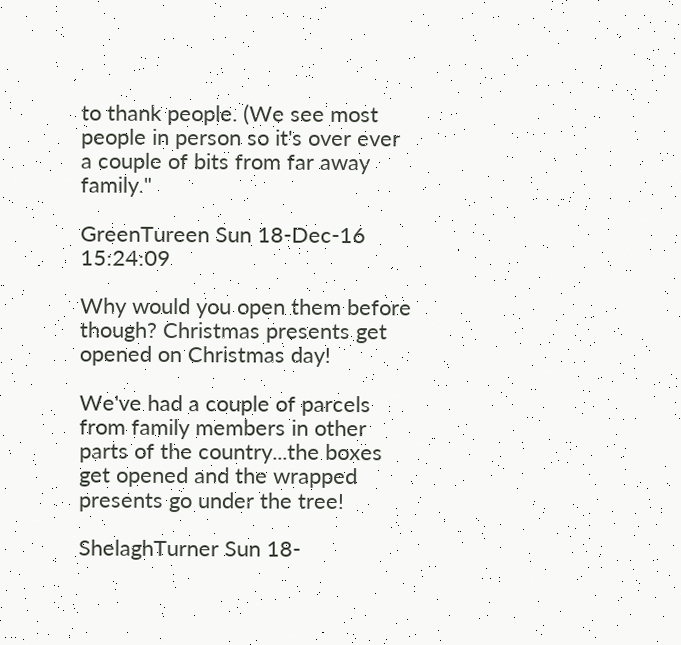to thank people. (We see most people in person so it's over ever a couple of bits from far away family."

GreenTureen Sun 18-Dec-16 15:24:09

Why would you open them before though? Christmas presents get opened on Christmas day!

We've had a couple of parcels from family members in other parts of the country...the boxes get opened and the wrapped presents go under the tree!

ShelaghTurner Sun 18-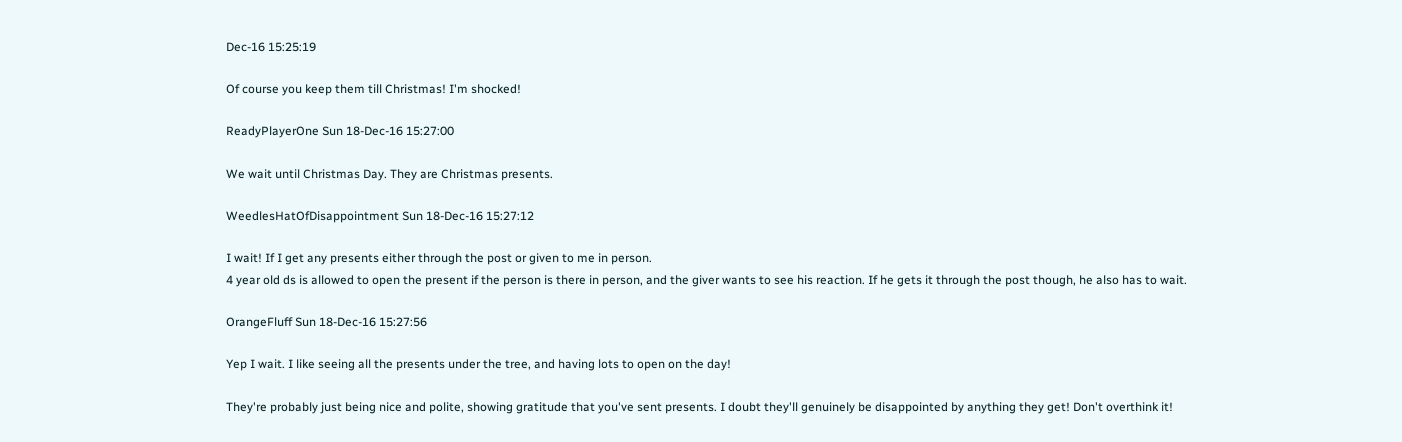Dec-16 15:25:19

Of course you keep them till Christmas! I'm shocked!

ReadyPlayerOne Sun 18-Dec-16 15:27:00

We wait until Christmas Day. They are Christmas presents.

WeedlesHatOfDisappointment Sun 18-Dec-16 15:27:12

I wait! If I get any presents either through the post or given to me in person.
4 year old ds is allowed to open the present if the person is there in person, and the giver wants to see his reaction. If he gets it through the post though, he also has to wait.

OrangeFluff Sun 18-Dec-16 15:27:56

Yep I wait. I like seeing all the presents under the tree, and having lots to open on the day!

They're probably just being nice and polite, showing gratitude that you've sent presents. I doubt they'll genuinely be disappointed by anything they get! Don't overthink it!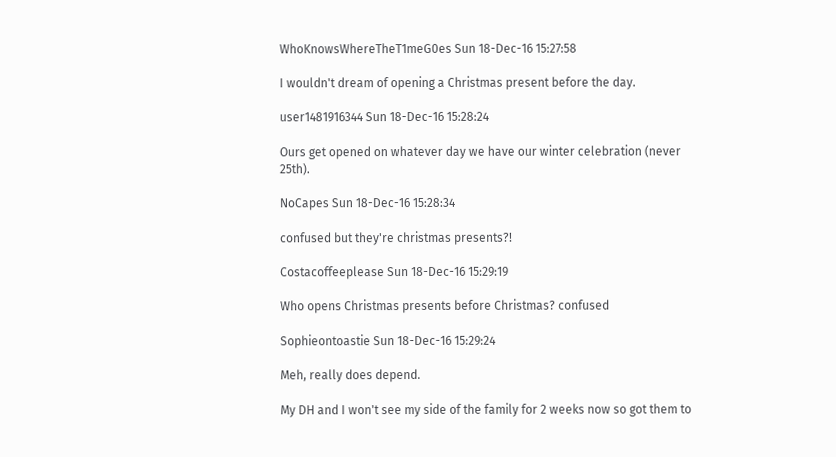WhoKnowsWhereTheT1meG0es Sun 18-Dec-16 15:27:58

I wouldn't dream of opening a Christmas present before the day.

user1481916344 Sun 18-Dec-16 15:28:24

Ours get opened on whatever day we have our winter celebration (never 25th).

NoCapes Sun 18-Dec-16 15:28:34

confused but they're christmas presents?!

Costacoffeeplease Sun 18-Dec-16 15:29:19

Who opens Christmas presents before Christmas? confused

Sophieontoastie Sun 18-Dec-16 15:29:24

Meh, really does depend.

My DH and I won't see my side of the family for 2 weeks now so got them to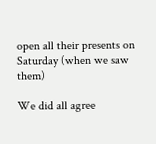open all their presents on Saturday (when we saw them)

We did all agree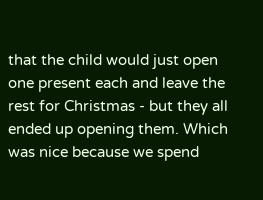that the child would just open one present each and leave the rest for Christmas - but they all ended up opening them. Which was nice because we spend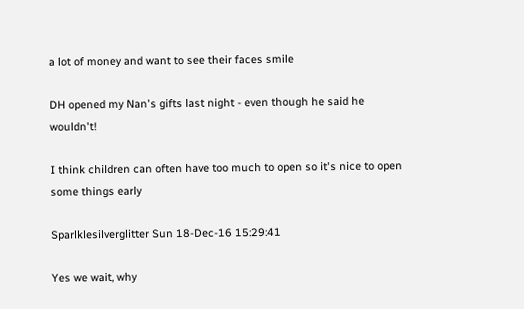a lot of money and want to see their faces smile

DH opened my Nan's gifts last night - even though he said he wouldn't!

I think children can often have too much to open so it's nice to open some things early

Sparlklesilverglitter Sun 18-Dec-16 15:29:41

Yes we wait, why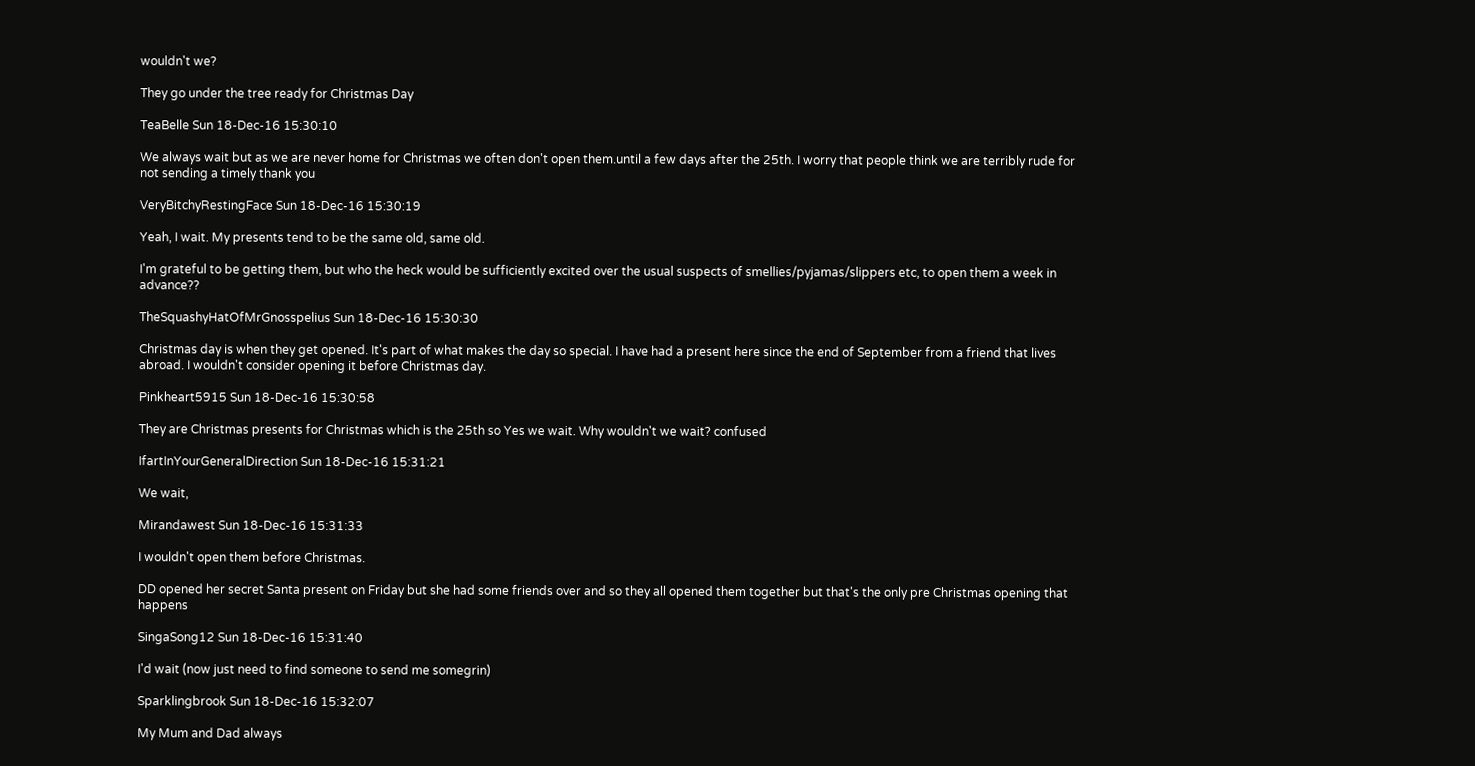wouldn't we?

They go under the tree ready for Christmas Day

TeaBelle Sun 18-Dec-16 15:30:10

We always wait but as we are never home for Christmas we often don't open them.until a few days after the 25th. I worry that people think we are terribly rude for not sending a timely thank you

VeryBitchyRestingFace Sun 18-Dec-16 15:30:19

Yeah, I wait. My presents tend to be the same old, same old.

I'm grateful to be getting them, but who the heck would be sufficiently excited over the usual suspects of smellies/pyjamas/slippers etc, to open them a week in advance??

TheSquashyHatOfMrGnosspelius Sun 18-Dec-16 15:30:30

Christmas day is when they get opened. It's part of what makes the day so special. I have had a present here since the end of September from a friend that lives abroad. I wouldn't consider opening it before Christmas day.

Pinkheart5915 Sun 18-Dec-16 15:30:58

They are Christmas presents for Christmas which is the 25th so Yes we wait. Why wouldn't we wait? confused

IfartInYourGeneralDirection Sun 18-Dec-16 15:31:21

We wait,

Mirandawest Sun 18-Dec-16 15:31:33

I wouldn't open them before Christmas.

DD opened her secret Santa present on Friday but she had some friends over and so they all opened them together but that's the only pre Christmas opening that happens

SingaSong12 Sun 18-Dec-16 15:31:40

I'd wait (now just need to find someone to send me somegrin)

Sparklingbrook Sun 18-Dec-16 15:32:07

My Mum and Dad always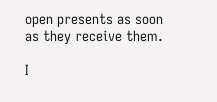open presents as soon as they receive them.

I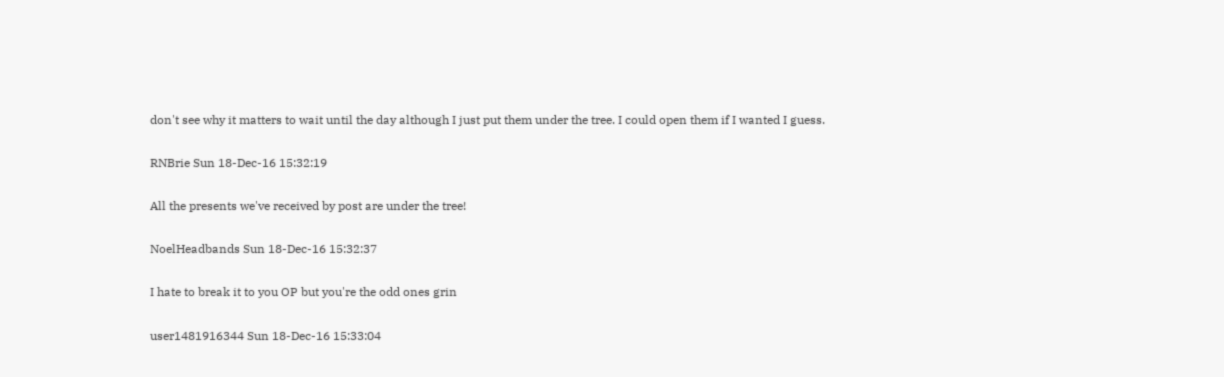don't see why it matters to wait until the day although I just put them under the tree. I could open them if I wanted I guess.

RNBrie Sun 18-Dec-16 15:32:19

All the presents we've received by post are under the tree!

NoelHeadbands Sun 18-Dec-16 15:32:37

I hate to break it to you OP but you're the odd ones grin

user1481916344 Sun 18-Dec-16 15:33:04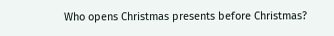Who opens Christmas presents before Christmas?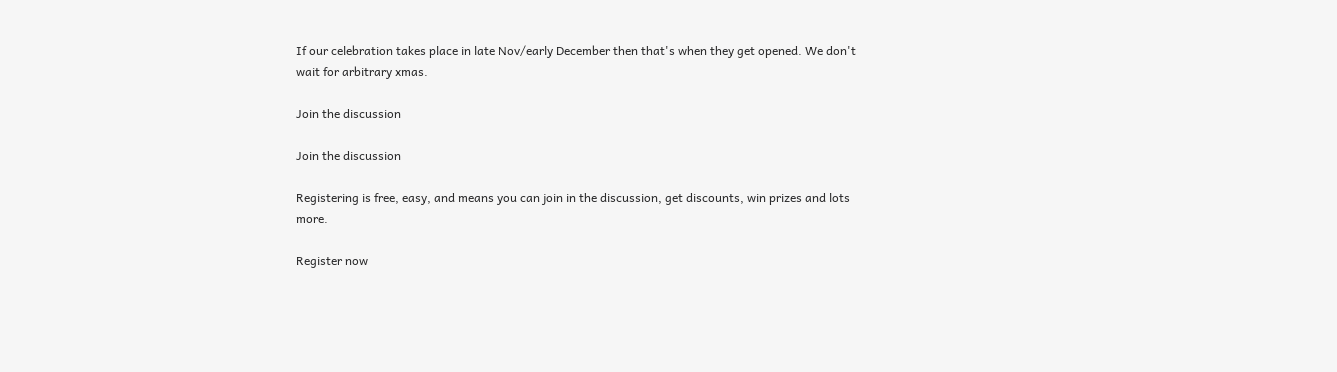If our celebration takes place in late Nov/early December then that's when they get opened. We don't wait for arbitrary xmas.

Join the discussion

Join the discussion

Registering is free, easy, and means you can join in the discussion, get discounts, win prizes and lots more.

Register now